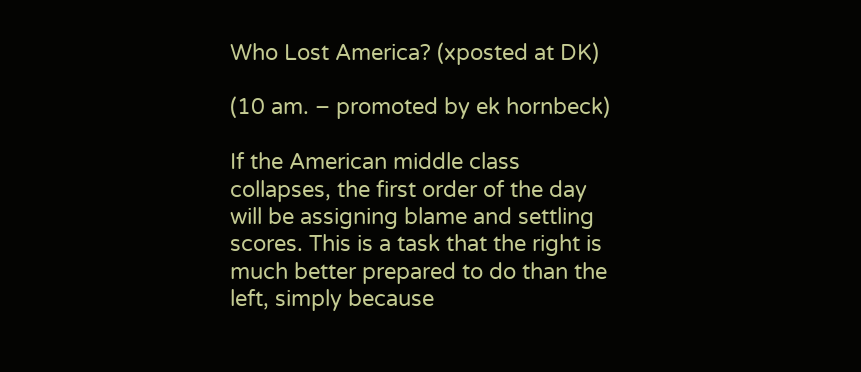Who Lost America? (xposted at DK)

(10 am. – promoted by ek hornbeck)

If the American middle class collapses, the first order of the day will be assigning blame and settling scores. This is a task that the right is much better prepared to do than the left, simply because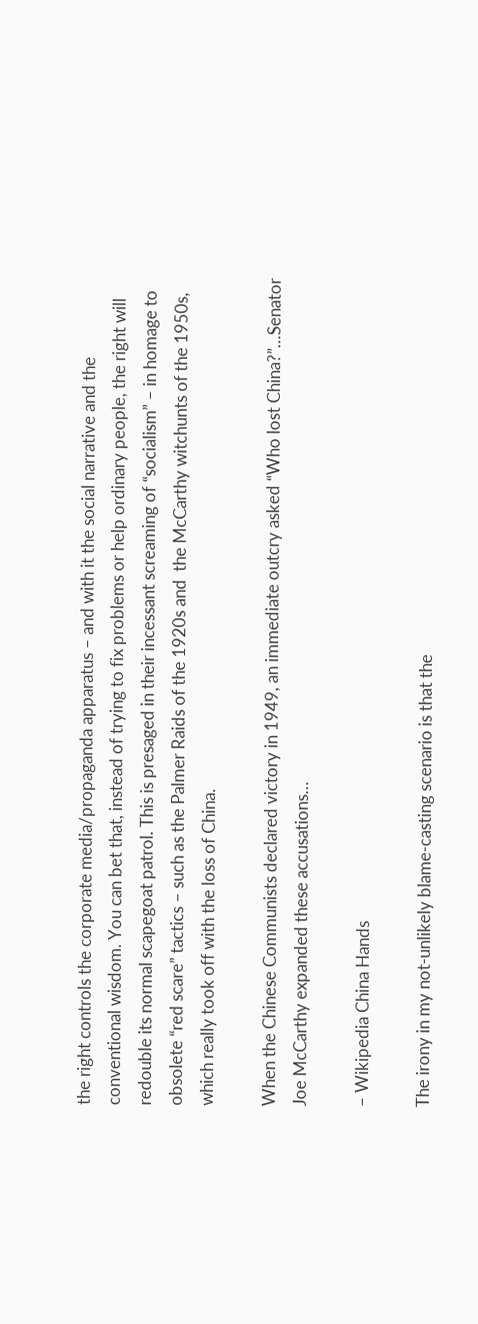the right controls the corporate media/propaganda apparatus – and with it the social narrative and the conventional wisdom. You can bet that, instead of trying to fix problems or help ordinary people, the right will redouble its normal scapegoat patrol. This is presaged in their incessant screaming of “socialism” – in homage to obsolete “red scare” tactics – such as the Palmer Raids of the 1920s and  the McCarthy witchunts of the 1950s, which really took off with the loss of China.

When the Chinese Communists declared victory in 1949, an immediate outcry asked “Who lost China?”…Senator Joe McCarthy expanded these accusations…

– Wikipedia China Hands

The irony in my not-unlikely blame-casting scenario is that the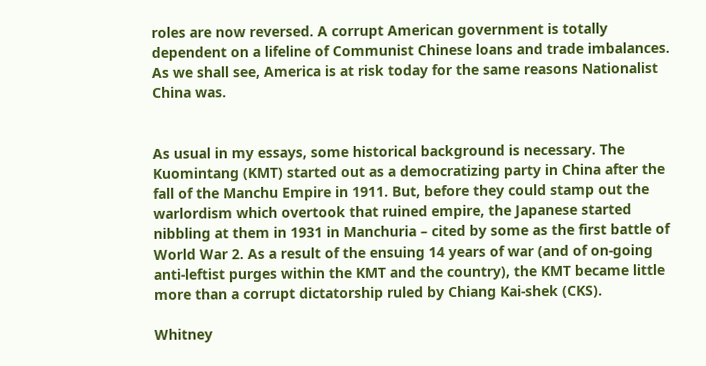roles are now reversed. A corrupt American government is totally dependent on a lifeline of Communist Chinese loans and trade imbalances. As we shall see, America is at risk today for the same reasons Nationalist China was.


As usual in my essays, some historical background is necessary. The Kuomintang (KMT) started out as a democratizing party in China after the fall of the Manchu Empire in 1911. But, before they could stamp out the warlordism which overtook that ruined empire, the Japanese started nibbling at them in 1931 in Manchuria – cited by some as the first battle of World War 2. As a result of the ensuing 14 years of war (and of on-going anti-leftist purges within the KMT and the country), the KMT became little more than a corrupt dictatorship ruled by Chiang Kai-shek (CKS).

Whitney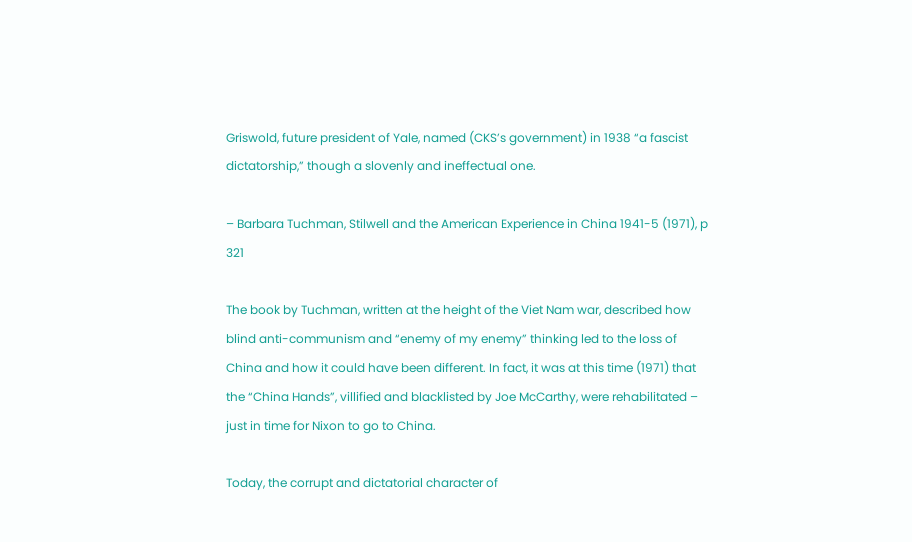Griswold, future president of Yale, named (CKS’s government) in 1938 “a fascist dictatorship,” though a slovenly and ineffectual one.

– Barbara Tuchman, Stilwell and the American Experience in China 1941-5 (1971), p 321

The book by Tuchman, written at the height of the Viet Nam war, described how blind anti-communism and “enemy of my enemy” thinking led to the loss of China and how it could have been different. In fact, it was at this time (1971) that the “China Hands”, villified and blacklisted by Joe McCarthy, were rehabilitated – just in time for Nixon to go to China.

Today, the corrupt and dictatorial character of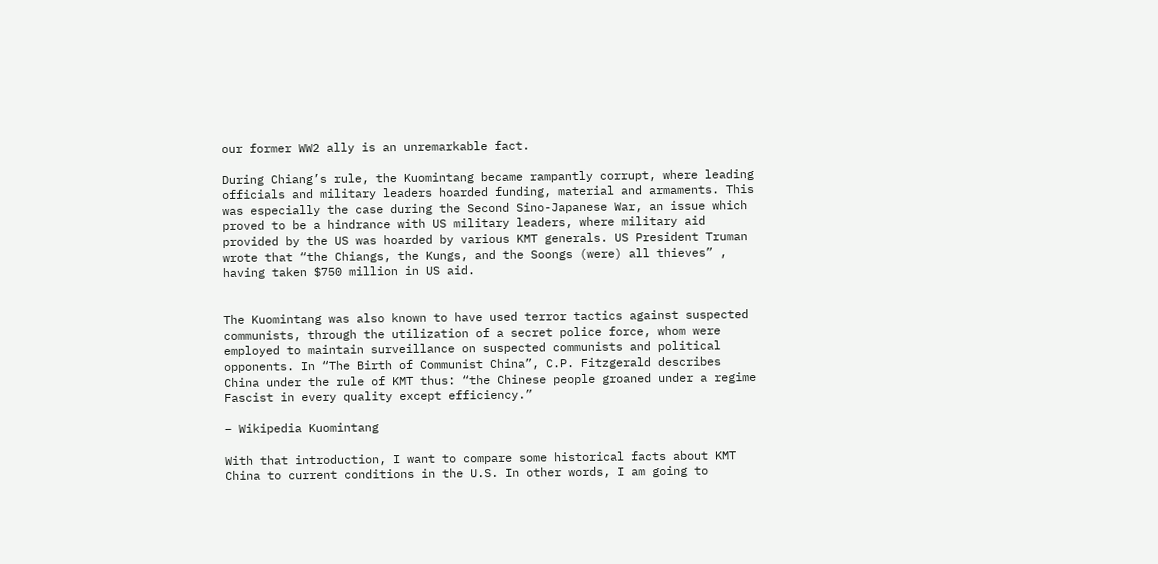our former WW2 ally is an unremarkable fact.

During Chiang’s rule, the Kuomintang became rampantly corrupt, where leading officials and military leaders hoarded funding, material and armaments. This was especially the case during the Second Sino-Japanese War, an issue which proved to be a hindrance with US military leaders, where military aid provided by the US was hoarded by various KMT generals. US President Truman wrote that “the Chiangs, the Kungs, and the Soongs (were) all thieves” , having taken $750 million in US aid.


The Kuomintang was also known to have used terror tactics against suspected communists, through the utilization of a secret police force, whom were employed to maintain surveillance on suspected communists and political opponents. In “The Birth of Communist China”, C.P. Fitzgerald describes China under the rule of KMT thus: “the Chinese people groaned under a regime Fascist in every quality except efficiency.”

– Wikipedia Kuomintang

With that introduction, I want to compare some historical facts about KMT China to current conditions in the U.S. In other words, I am going to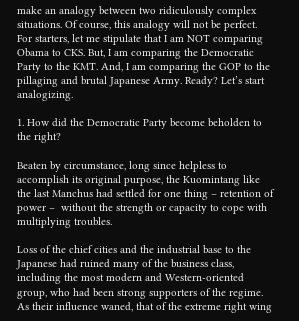make an analogy between two ridiculously complex situations. Of course, this analogy will not be perfect. For starters, let me stipulate that I am NOT comparing Obama to CKS. But, I am comparing the Democratic Party to the KMT. And, I am comparing the GOP to the pillaging and brutal Japanese Army. Ready? Let’s start analogizing.

1. How did the Democratic Party become beholden to the right?

Beaten by circumstance, long since helpless to accomplish its original purpose, the Kuomintang like the last Manchus had settled for one thing – retention of power –  without the strength or capacity to cope with multiplying troubles.

Loss of the chief cities and the industrial base to the Japanese had ruined many of the business class, including the most modern and Western-oriented group, who had been strong supporters of the regime. As their influence waned, that of the extreme right wing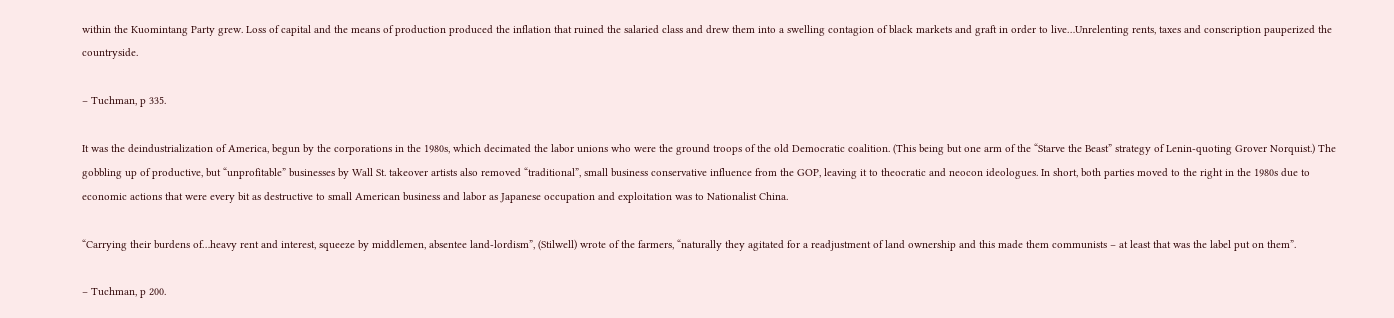within the Kuomintang Party grew. Loss of capital and the means of production produced the inflation that ruined the salaried class and drew them into a swelling contagion of black markets and graft in order to live…Unrelenting rents, taxes and conscription pauperized the countryside.

– Tuchman, p 335.

It was the deindustrialization of America, begun by the corporations in the 1980s, which decimated the labor unions who were the ground troops of the old Democratic coalition. (This being but one arm of the “Starve the Beast” strategy of Lenin-quoting Grover Norquist.) The gobbling up of productive, but “unprofitable” businesses by Wall St. takeover artists also removed “traditional”, small business conservative influence from the GOP, leaving it to theocratic and neocon ideologues. In short, both parties moved to the right in the 1980s due to economic actions that were every bit as destructive to small American business and labor as Japanese occupation and exploitation was to Nationalist China.

“Carrying their burdens of…heavy rent and interest, squeeze by middlemen, absentee land-lordism”, (Stilwell) wrote of the farmers, “naturally they agitated for a readjustment of land ownership and this made them communists – at least that was the label put on them”.

– Tuchman, p 200.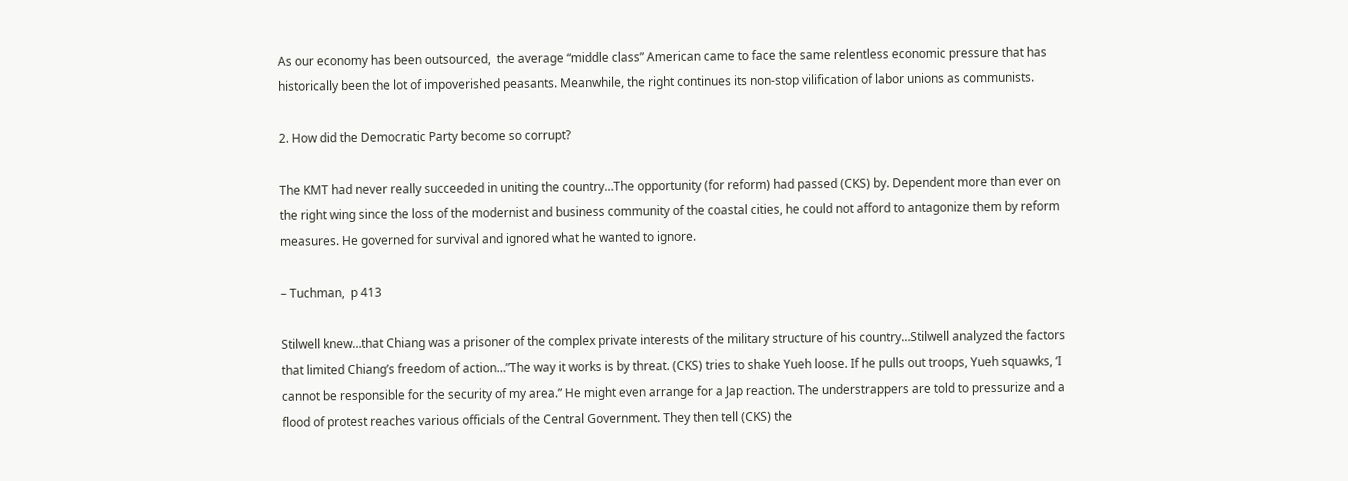As our economy has been outsourced,  the average “middle class” American came to face the same relentless economic pressure that has historically been the lot of impoverished peasants. Meanwhile, the right continues its non-stop vilification of labor unions as communists.

2. How did the Democratic Party become so corrupt?

The KMT had never really succeeded in uniting the country…The opportunity (for reform) had passed (CKS) by. Dependent more than ever on the right wing since the loss of the modernist and business community of the coastal cities, he could not afford to antagonize them by reform measures. He governed for survival and ignored what he wanted to ignore.

– Tuchman,  p 413

Stilwell knew…that Chiang was a prisoner of the complex private interests of the military structure of his country…Stilwell analyzed the factors that limited Chiang’s freedom of action…”The way it works is by threat. (CKS) tries to shake Yueh loose. If he pulls out troops, Yueh squawks, ‘I cannot be responsible for the security of my area.” He might even arrange for a Jap reaction. The understrappers are told to pressurize and a flood of protest reaches various officials of the Central Government. They then tell (CKS) the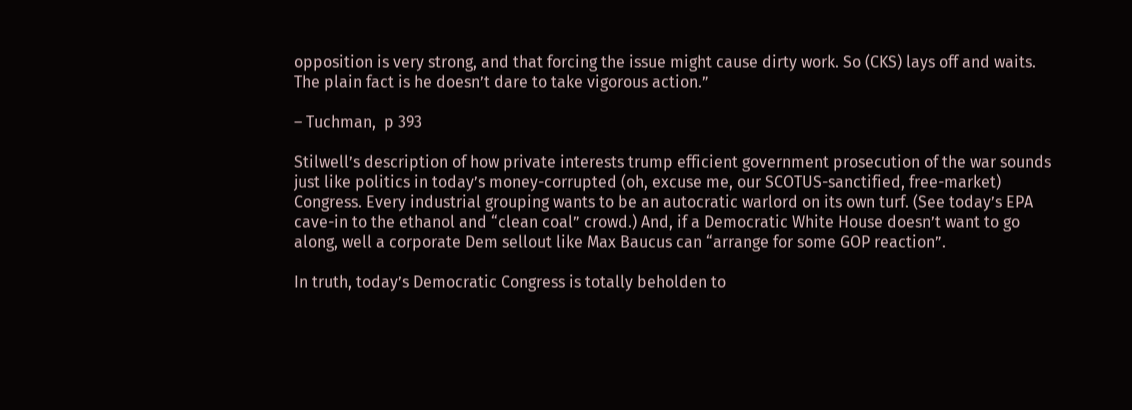opposition is very strong, and that forcing the issue might cause dirty work. So (CKS) lays off and waits. The plain fact is he doesn’t dare to take vigorous action.”

– Tuchman,  p 393

Stilwell’s description of how private interests trump efficient government prosecution of the war sounds just like politics in today’s money-corrupted (oh, excuse me, our SCOTUS-sanctified, free-market) Congress. Every industrial grouping wants to be an autocratic warlord on its own turf. (See today’s EPA cave-in to the ethanol and “clean coal” crowd.) And, if a Democratic White House doesn’t want to go along, well a corporate Dem sellout like Max Baucus can “arrange for some GOP reaction”.

In truth, today’s Democratic Congress is totally beholden to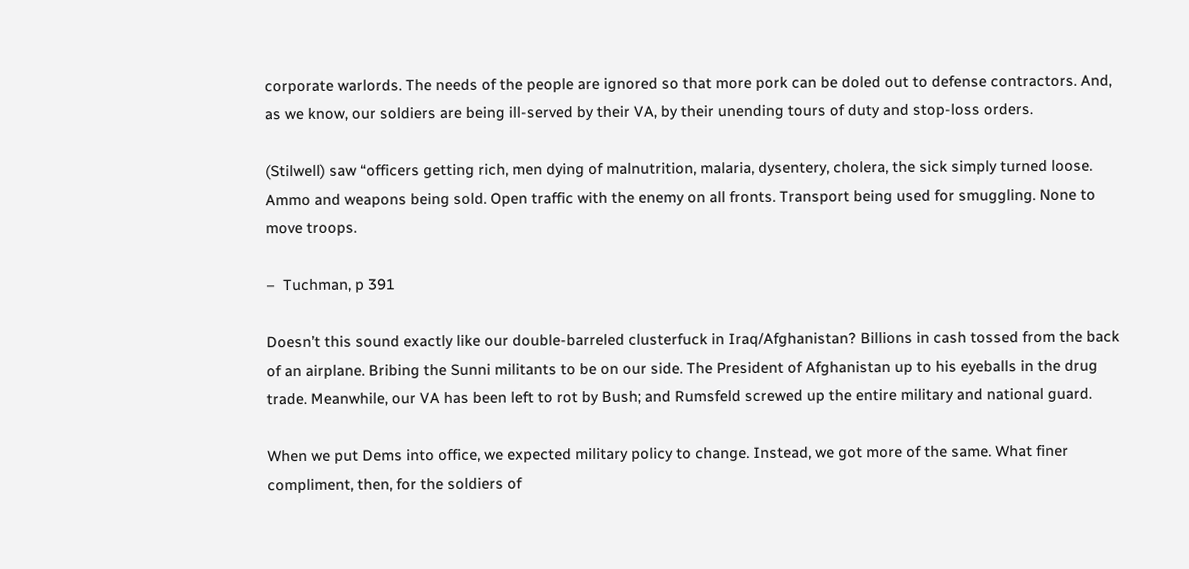corporate warlords. The needs of the people are ignored so that more pork can be doled out to defense contractors. And, as we know, our soldiers are being ill-served by their VA, by their unending tours of duty and stop-loss orders.

(Stilwell) saw “officers getting rich, men dying of malnutrition, malaria, dysentery, cholera, the sick simply turned loose. Ammo and weapons being sold. Open traffic with the enemy on all fronts. Transport being used for smuggling. None to move troops.

–  Tuchman, p 391

Doesn’t this sound exactly like our double-barreled clusterfuck in Iraq/Afghanistan? Billions in cash tossed from the back of an airplane. Bribing the Sunni militants to be on our side. The President of Afghanistan up to his eyeballs in the drug trade. Meanwhile, our VA has been left to rot by Bush; and Rumsfeld screwed up the entire military and national guard.

When we put Dems into office, we expected military policy to change. Instead, we got more of the same. What finer compliment, then, for the soldiers of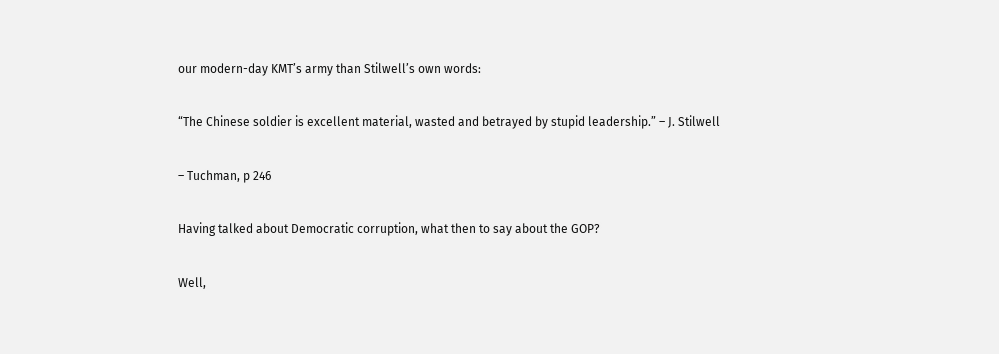our modern-day KMT’s army than Stilwell’s own words:

“The Chinese soldier is excellent material, wasted and betrayed by stupid leadership.” – J. Stilwell

– Tuchman, p 246

Having talked about Democratic corruption, what then to say about the GOP?

Well,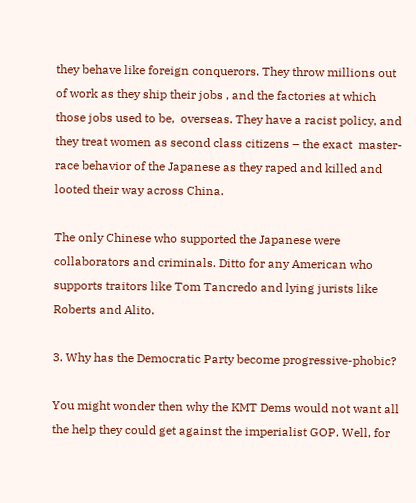they behave like foreign conquerors. They throw millions out of work as they ship their jobs , and the factories at which those jobs used to be,  overseas. They have a racist policy, and they treat women as second class citizens – the exact  master-race behavior of the Japanese as they raped and killed and looted their way across China.

The only Chinese who supported the Japanese were collaborators and criminals. Ditto for any American who supports traitors like Tom Tancredo and lying jurists like Roberts and Alito.

3. Why has the Democratic Party become progressive-phobic?

You might wonder then why the KMT Dems would not want all the help they could get against the imperialist GOP. Well, for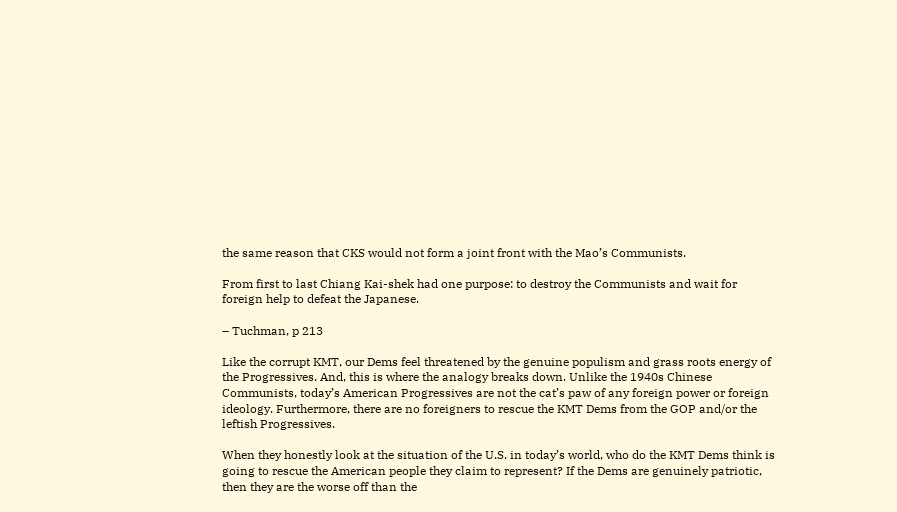the same reason that CKS would not form a joint front with the Mao’s Communists.

From first to last Chiang Kai-shek had one purpose: to destroy the Communists and wait for foreign help to defeat the Japanese.

– Tuchman, p 213

Like the corrupt KMT, our Dems feel threatened by the genuine populism and grass roots energy of the Progressives. And, this is where the analogy breaks down. Unlike the 1940s Chinese Communists, today’s American Progressives are not the cat’s paw of any foreign power or foreign ideology. Furthermore, there are no foreigners to rescue the KMT Dems from the GOP and/or the leftish Progressives.

When they honestly look at the situation of the U.S. in today’s world, who do the KMT Dems think is going to rescue the American people they claim to represent? If the Dems are genuinely patriotic, then they are the worse off than the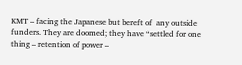KMT – facing the Japanese but bereft of  any outside funders. They are doomed; they have “settled for one thing – retention of power –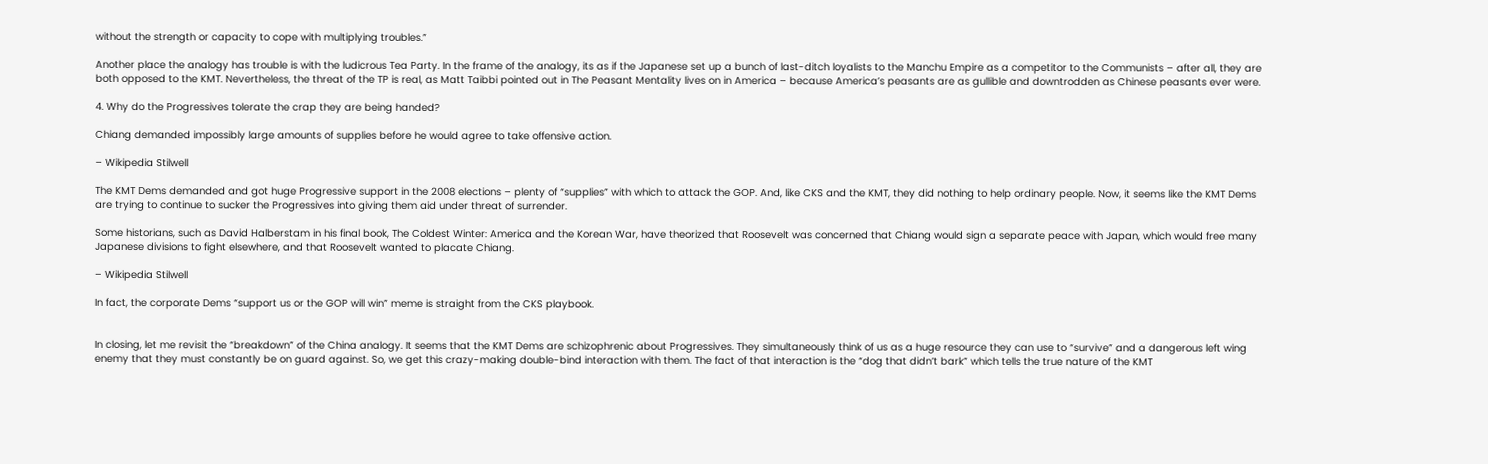without the strength or capacity to cope with multiplying troubles.”

Another place the analogy has trouble is with the ludicrous Tea Party. In the frame of the analogy, its as if the Japanese set up a bunch of last-ditch loyalists to the Manchu Empire as a competitor to the Communists – after all, they are both opposed to the KMT. Nevertheless, the threat of the TP is real, as Matt Taibbi pointed out in The Peasant Mentality lives on in America – because America’s peasants are as gullible and downtrodden as Chinese peasants ever were.

4. Why do the Progressives tolerate the crap they are being handed?

Chiang demanded impossibly large amounts of supplies before he would agree to take offensive action.

– Wikipedia Stilwell

The KMT Dems demanded and got huge Progressive support in the 2008 elections – plenty of “supplies” with which to attack the GOP. And, like CKS and the KMT, they did nothing to help ordinary people. Now, it seems like the KMT Dems are trying to continue to sucker the Progressives into giving them aid under threat of surrender.

Some historians, such as David Halberstam in his final book, The Coldest Winter: America and the Korean War, have theorized that Roosevelt was concerned that Chiang would sign a separate peace with Japan, which would free many Japanese divisions to fight elsewhere, and that Roosevelt wanted to placate Chiang.

– Wikipedia Stilwell

In fact, the corporate Dems “support us or the GOP will win” meme is straight from the CKS playbook.


In closing, let me revisit the “breakdown” of the China analogy. It seems that the KMT Dems are schizophrenic about Progressives. They simultaneously think of us as a huge resource they can use to “survive” and a dangerous left wing enemy that they must constantly be on guard against. So, we get this crazy-making double-bind interaction with them. The fact of that interaction is the “dog that didn’t bark” which tells the true nature of the KMT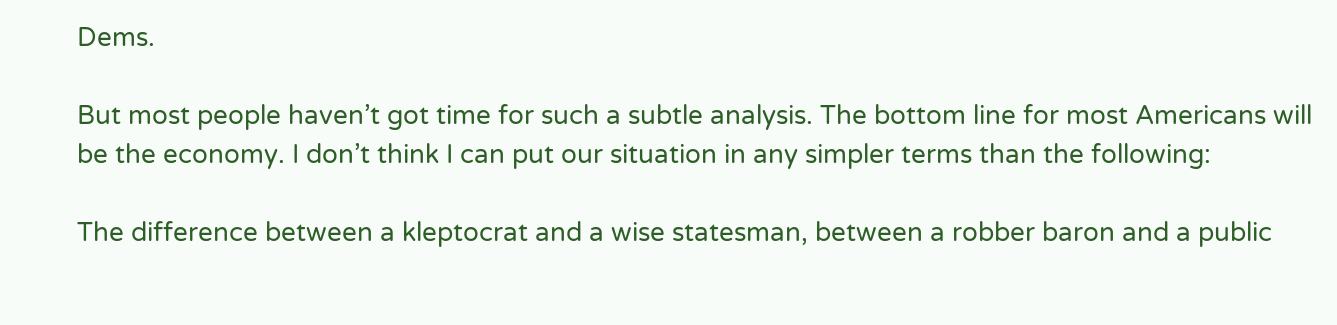Dems.

But most people haven’t got time for such a subtle analysis. The bottom line for most Americans will be the economy. I don’t think I can put our situation in any simpler terms than the following:

The difference between a kleptocrat and a wise statesman, between a robber baron and a public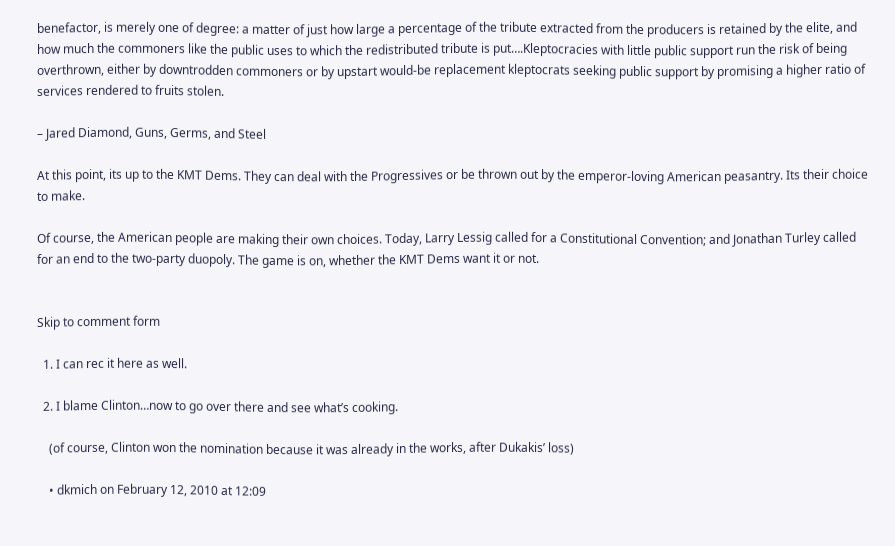benefactor, is merely one of degree: a matter of just how large a percentage of the tribute extracted from the producers is retained by the elite, and how much the commoners like the public uses to which the redistributed tribute is put….Kleptocracies with little public support run the risk of being overthrown, either by downtrodden commoners or by upstart would-be replacement kleptocrats seeking public support by promising a higher ratio of services rendered to fruits stolen.

– Jared Diamond, Guns, Germs, and Steel

At this point, its up to the KMT Dems. They can deal with the Progressives or be thrown out by the emperor-loving American peasantry. Its their choice to make.

Of course, the American people are making their own choices. Today, Larry Lessig called for a Constitutional Convention; and Jonathan Turley called for an end to the two-party duopoly. The game is on, whether the KMT Dems want it or not.


Skip to comment form

  1. I can rec it here as well.

  2. I blame Clinton…now to go over there and see what’s cooking.

    (of course, Clinton won the nomination because it was already in the works, after Dukakis’ loss)

    • dkmich on February 12, 2010 at 12:09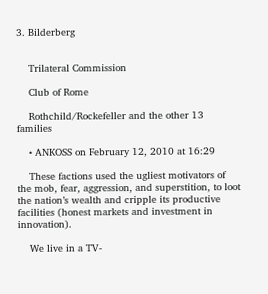3. Bilderberg


    Trilateral Commission

    Club of Rome

    Rothchild/Rockefeller and the other 13 families

    • ANKOSS on February 12, 2010 at 16:29

    These factions used the ugliest motivators of the mob, fear, aggression, and superstition, to loot the nation’s wealth and cripple its productive facilities (honest markets and investment in innovation).

    We live in a TV-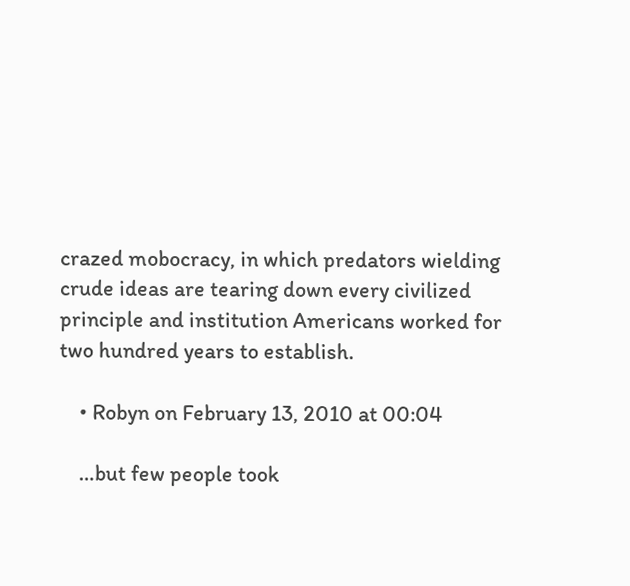crazed mobocracy, in which predators wielding crude ideas are tearing down every civilized principle and institution Americans worked for two hundred years to establish.

    • Robyn on February 13, 2010 at 00:04

    …but few people took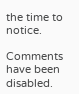the time to notice.

Comments have been disabled.